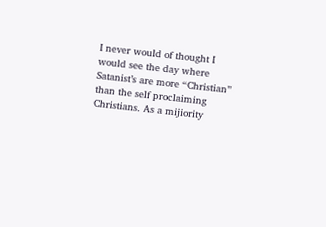I never would of thought I would see the day where Satanist’s are more “Christian” than the self proclaiming Christians. As a mijiority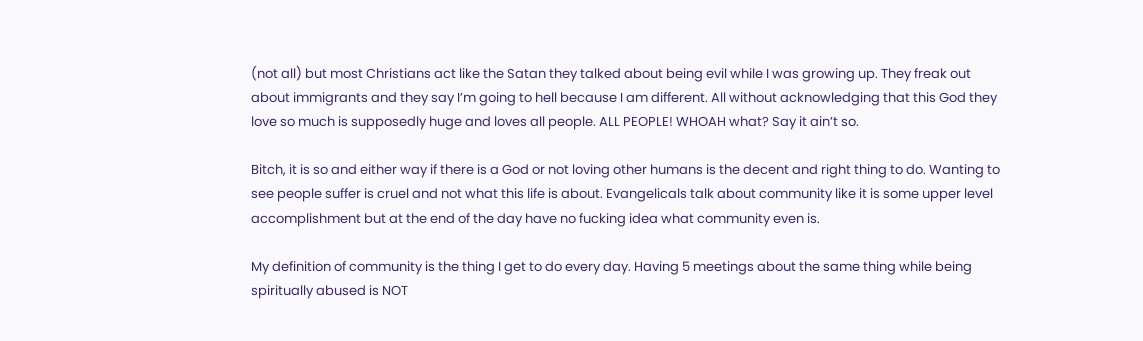(not all) but most Christians act like the Satan they talked about being evil while I was growing up. They freak out about immigrants and they say I’m going to hell because I am different. All without acknowledging that this God they love so much is supposedly huge and loves all people. ALL PEOPLE! WHOAH what? Say it ain’t so.

Bitch, it is so and either way if there is a God or not loving other humans is the decent and right thing to do. Wanting to see people suffer is cruel and not what this life is about. Evangelicals talk about community like it is some upper level accomplishment but at the end of the day have no fucking idea what community even is.

My definition of community is the thing I get to do every day. Having 5 meetings about the same thing while being spiritually abused is NOT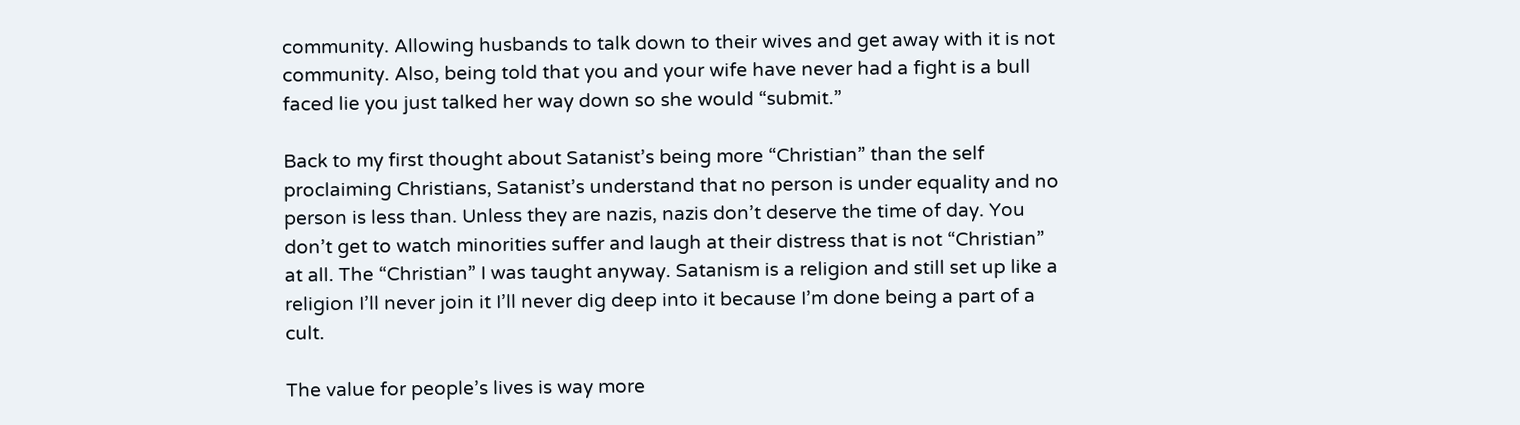community. Allowing husbands to talk down to their wives and get away with it is not community. Also, being told that you and your wife have never had a fight is a bull faced lie you just talked her way down so she would “submit.”

Back to my first thought about Satanist’s being more “Christian” than the self proclaiming Christians, Satanist’s understand that no person is under equality and no person is less than. Unless they are nazis, nazis don’t deserve the time of day. You don’t get to watch minorities suffer and laugh at their distress that is not “Christian” at all. The “Christian” I was taught anyway. Satanism is a religion and still set up like a religion I’ll never join it I’ll never dig deep into it because I’m done being a part of a cult.

The value for people’s lives is way more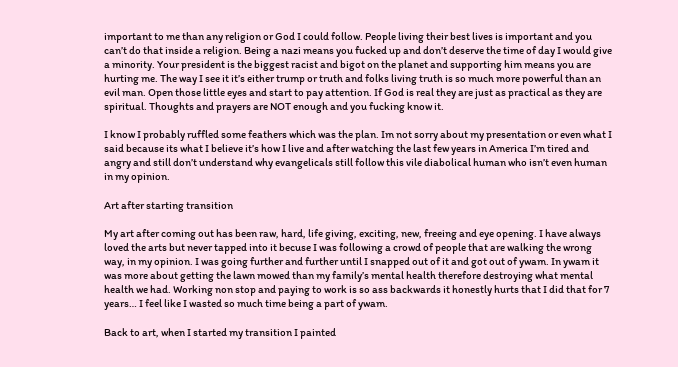important to me than any religion or God I could follow. People living their best lives is important and you can’t do that inside a religion. Being a nazi means you fucked up and don’t deserve the time of day I would give a minority. Your president is the biggest racist and bigot on the planet and supporting him means you are hurting me. The way I see it it’s either trump or truth and folks living truth is so much more powerful than an evil man. Open those little eyes and start to pay attention. If God is real they are just as practical as they are spiritual. Thoughts and prayers are NOT enough and you fucking know it.

I know I probably ruffled some feathers which was the plan. Im not sorry about my presentation or even what I said because its what I believe it’s how I live and after watching the last few years in America I’m tired and angry and still don’t understand why evangelicals still follow this vile diabolical human who isn’t even human in my opinion.

Art after starting transition

My art after coming out has been raw, hard, life giving, exciting, new, freeing and eye opening. I have always loved the arts but never tapped into it becuse I was following a crowd of people that are walking the wrong way, in my opinion. I was going further and further until I snapped out of it and got out of ywam. In ywam it was more about getting the lawn mowed than my family’s mental health therefore destroying what mental health we had. Working non stop and paying to work is so ass backwards it honestly hurts that I did that for 7 years… I feel like I wasted so much time being a part of ywam.

Back to art, when I started my transition I painted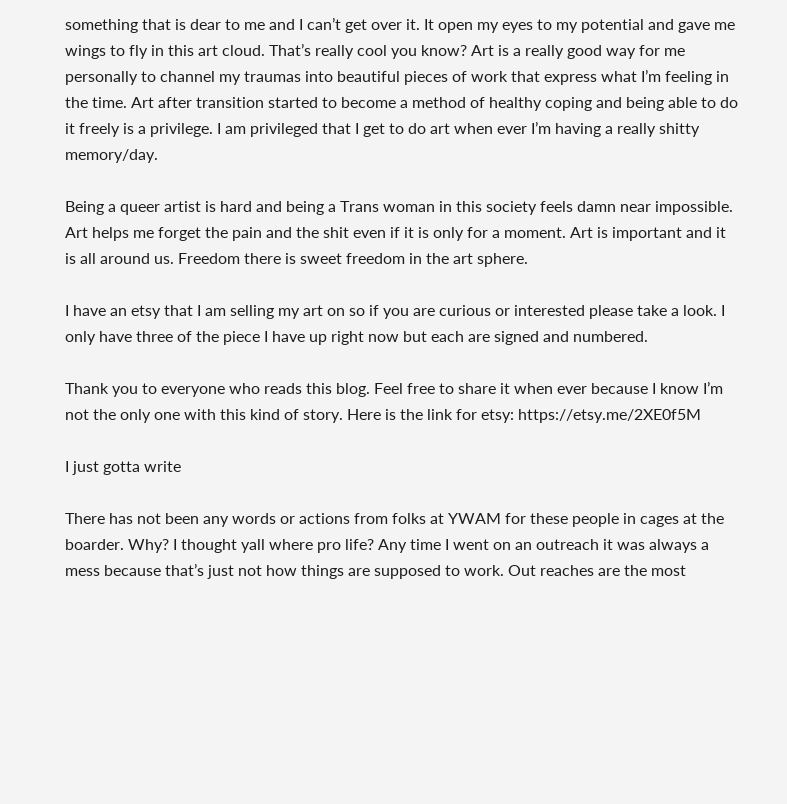something that is dear to me and I can’t get over it. It open my eyes to my potential and gave me wings to fly in this art cloud. That’s really cool you know? Art is a really good way for me personally to channel my traumas into beautiful pieces of work that express what I’m feeling in the time. Art after transition started to become a method of healthy coping and being able to do it freely is a privilege. I am privileged that I get to do art when ever I’m having a really shitty memory/day.

Being a queer artist is hard and being a Trans woman in this society feels damn near impossible. Art helps me forget the pain and the shit even if it is only for a moment. Art is important and it is all around us. Freedom there is sweet freedom in the art sphere.

I have an etsy that I am selling my art on so if you are curious or interested please take a look. I only have three of the piece I have up right now but each are signed and numbered.

Thank you to everyone who reads this blog. Feel free to share it when ever because I know I’m not the only one with this kind of story. Here is the link for etsy: https://etsy.me/2XE0f5M

I just gotta write

There has not been any words or actions from folks at YWAM for these people in cages at the boarder. Why? I thought yall where pro life? Any time I went on an outreach it was always a mess because that’s just not how things are supposed to work. Out reaches are the most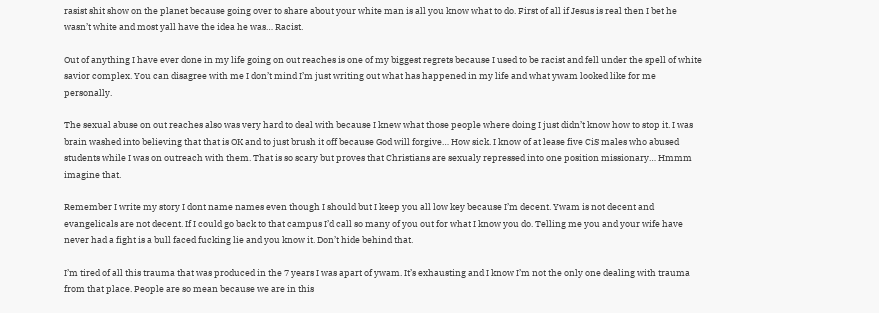rasist shit show on the planet because going over to share about your white man is all you know what to do. First of all if Jesus is real then I bet he wasn’t white and most yall have the idea he was… Racist.

Out of anything I have ever done in my life going on out reaches is one of my biggest regrets because I used to be racist and fell under the spell of white savior complex. You can disagree with me I don’t mind I’m just writing out what has happened in my life and what ywam looked like for me personally.

The sexual abuse on out reaches also was very hard to deal with because I knew what those people where doing I just didn’t know how to stop it. I was brain washed into believing that that is OK and to just brush it off because God will forgive… How sick. I know of at lease five CiS males who abused students while I was on outreach with them. That is so scary but proves that Christians are sexualy repressed into one position missionary… Hmmm imagine that.

Remember I write my story I dont name names even though I should but I keep you all low key because I’m decent. Ywam is not decent and evangelicals are not decent. If I could go back to that campus I’d call so many of you out for what I know you do. Telling me you and your wife have never had a fight is a bull faced fucking lie and you know it. Don’t hide behind that.

I’m tired of all this trauma that was produced in the 7 years I was apart of ywam. It’s exhausting and I know I’m not the only one dealing with trauma from that place. People are so mean because we are in this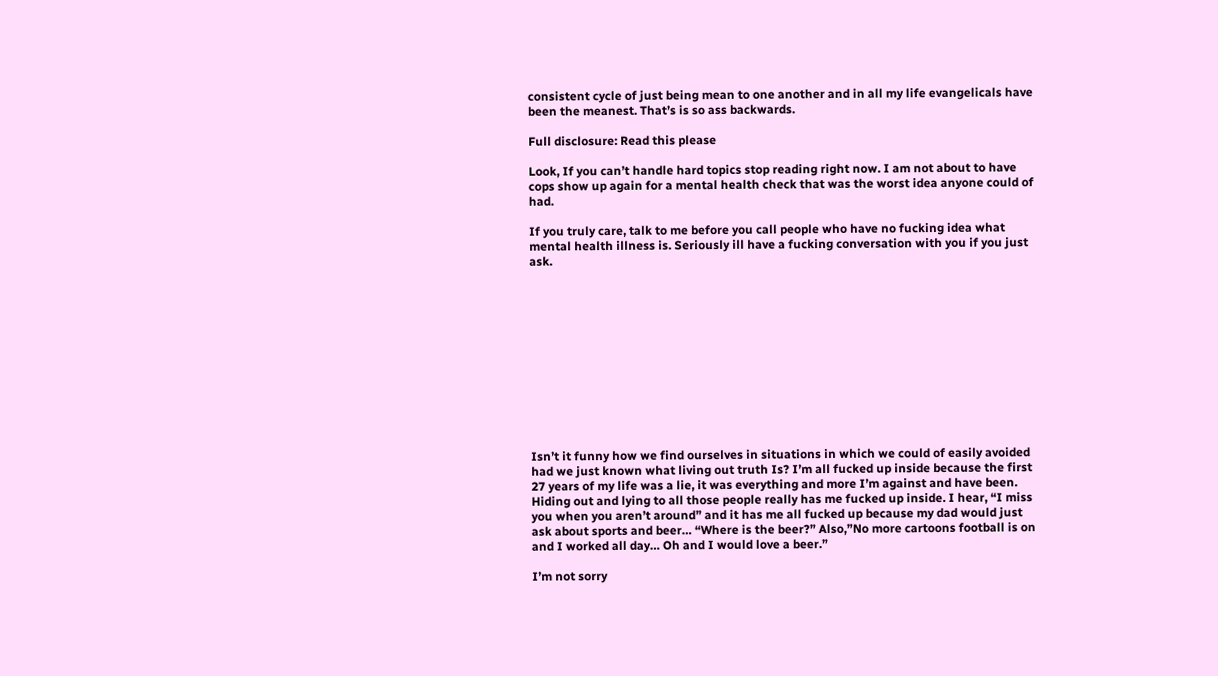consistent cycle of just being mean to one another and in all my life evangelicals have been the meanest. That’s is so ass backwards.

Full disclosure: Read this please

Look, If you can’t handle hard topics stop reading right now. I am not about to have cops show up again for a mental health check that was the worst idea anyone could of had.

If you truly care, talk to me before you call people who have no fucking idea what mental health illness is. Seriously ill have a fucking conversation with you if you just ask.












Isn’t it funny how we find ourselves in situations in which we could of easily avoided had we just known what living out truth Is? I’m all fucked up inside because the first 27 years of my life was a lie, it was everything and more I’m against and have been. Hiding out and lying to all those people really has me fucked up inside. I hear, “I miss you when you aren’t around” and it has me all fucked up because my dad would just ask about sports and beer… “Where is the beer?” Also,”No more cartoons football is on and I worked all day… Oh and I would love a beer.”

I’m not sorry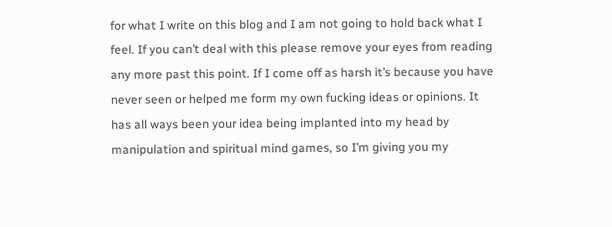for what I write on this blog and I am not going to hold back what I feel. If you can’t deal with this please remove your eyes from reading any more past this point. If I come off as harsh it’s because you have never seen or helped me form my own fucking ideas or opinions. It has all ways been your idea being implanted into my head by manipulation and spiritual mind games, so I’m giving you my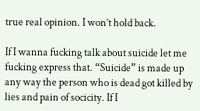true real opinion. I won’t hold back.

If I wanna fucking talk about suicide let me fucking express that. “Suicide” is made up any way the person who is dead got killed by lies and pain of socicity. If I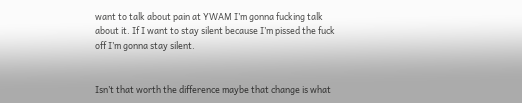want to talk about pain at YWAM I’m gonna fucking talk about it. If I want to stay silent because I’m pissed the fuck off I’m gonna stay silent.


Isn’t that worth the difference maybe that change is what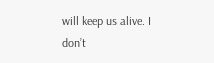will keep us alive. I don’t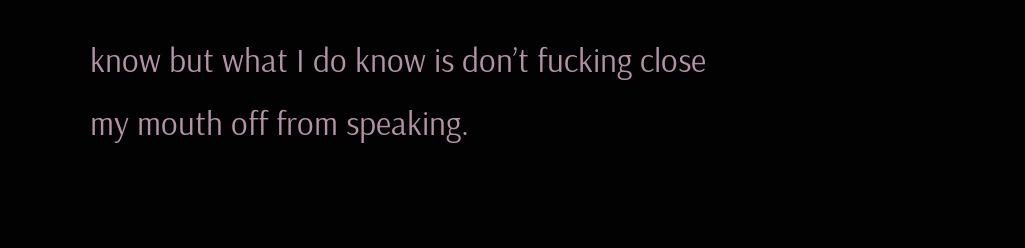know but what I do know is don’t fucking close my mouth off from speaking.